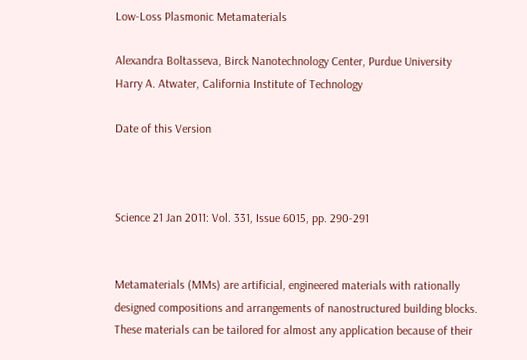Low-Loss Plasmonic Metamaterials

Alexandra Boltasseva, Birck Nanotechnology Center, Purdue University
Harry A. Atwater, California Institute of Technology

Date of this Version



Science 21 Jan 2011: Vol. 331, Issue 6015, pp. 290-291


Metamaterials (MMs) are artificial, engineered materials with rationally designed compositions and arrangements of nanostructured building blocks. These materials can be tailored for almost any application because of their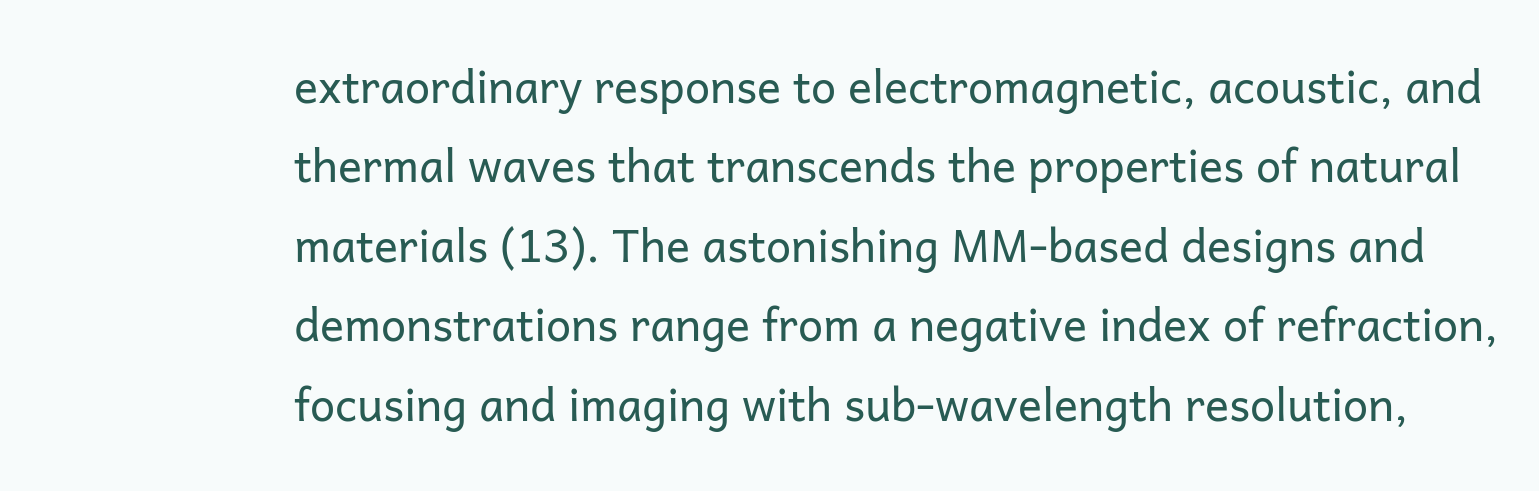extraordinary response to electromagnetic, acoustic, and thermal waves that transcends the properties of natural materials (13). The astonishing MM-based designs and demonstrations range from a negative index of refraction, focusing and imaging with sub-wavelength resolution,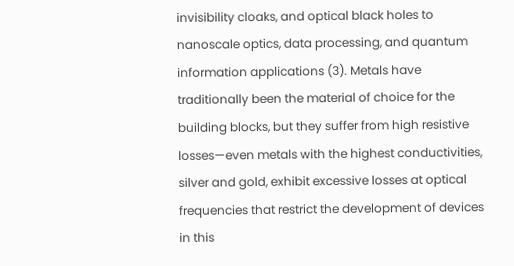invisibility cloaks, and optical black holes to nanoscale optics, data processing, and quantum information applications (3). Metals have traditionally been the material of choice for the building blocks, but they suffer from high resistive losses—even metals with the highest conductivities, silver and gold, exhibit excessive losses at optical frequencies that restrict the development of devices in this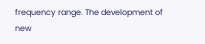frequency range. The development of new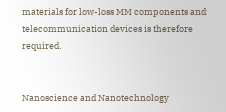materials for low-loss MM components and telecommunication devices is therefore required.


Nanoscience and Nanotechnology